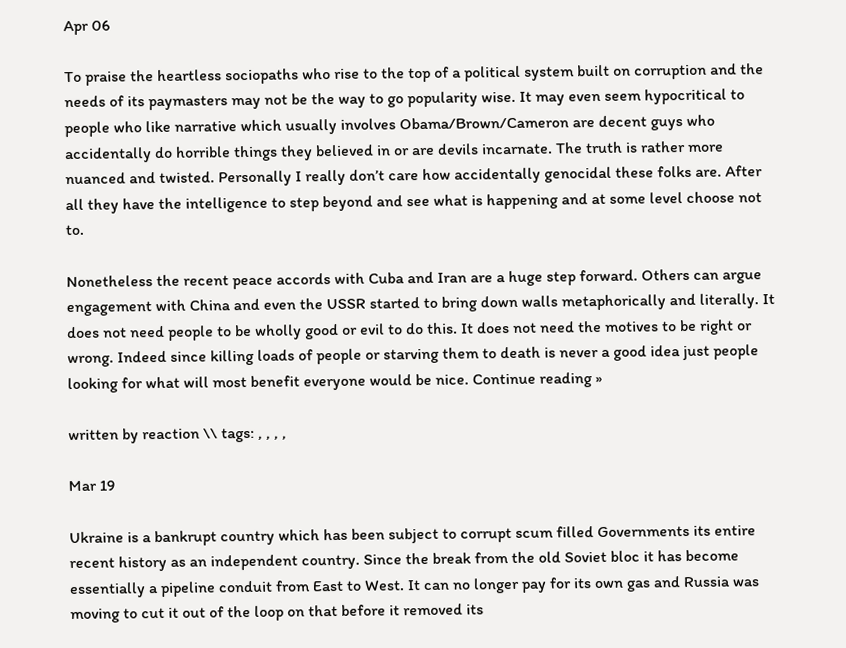Apr 06

To praise the heartless sociopaths who rise to the top of a political system built on corruption and the needs of its paymasters may not be the way to go popularity wise. It may even seem hypocritical to people who like narrative which usually involves Obama/Brown/Cameron are decent guys who accidentally do horrible things they believed in or are devils incarnate. The truth is rather more nuanced and twisted. Personally I really don’t care how accidentally genocidal these folks are. After all they have the intelligence to step beyond and see what is happening and at some level choose not to.

Nonetheless the recent peace accords with Cuba and Iran are a huge step forward. Others can argue engagement with China and even the USSR started to bring down walls metaphorically and literally. It does not need people to be wholly good or evil to do this. It does not need the motives to be right or wrong. Indeed since killing loads of people or starving them to death is never a good idea just people looking for what will most benefit everyone would be nice. Continue reading »

written by reaction \\ tags: , , , ,

Mar 19

Ukraine is a bankrupt country which has been subject to corrupt scum filled Governments its entire recent history as an independent country. Since the break from the old Soviet bloc it has become essentially a pipeline conduit from East to West. It can no longer pay for its own gas and Russia was moving to cut it out of the loop on that before it removed its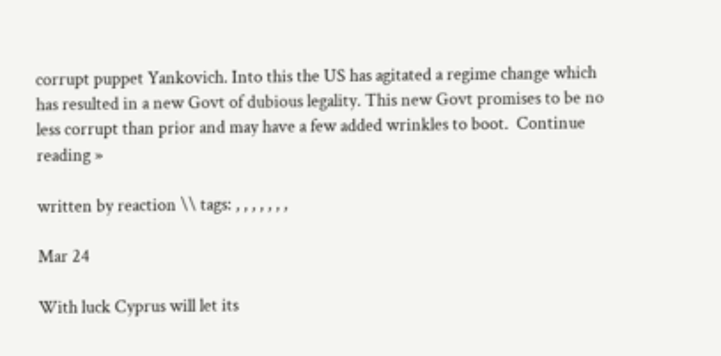corrupt puppet Yankovich. Into this the US has agitated a regime change which has resulted in a new Govt of dubious legality. This new Govt promises to be no less corrupt than prior and may have a few added wrinkles to boot.  Continue reading »

written by reaction \\ tags: , , , , , , ,

Mar 24

With luck Cyprus will let its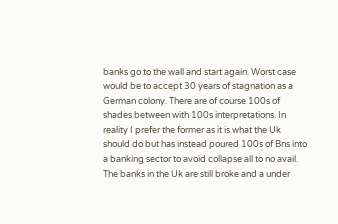banks go to the wall and start again. Worst case would be to accept 30 years of stagnation as a German colony. There are of course 100s of shades between with 100s interpretations. In reality I prefer the former as it is what the Uk should do but has instead poured 100s of Bns into a banking sector to avoid collapse all to no avail. The banks in the Uk are still broke and a under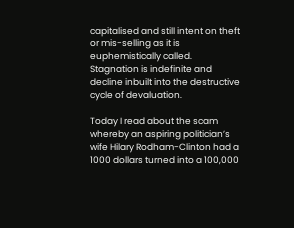capitalised and still intent on theft or mis-selling as it is euphemistically called. Stagnation is indefinite and decline inbuilt into the destructive cycle of devaluation.

Today I read about the scam whereby an aspiring politician’s wife Hilary Rodham-Clinton had a 1000 dollars turned into a 100,000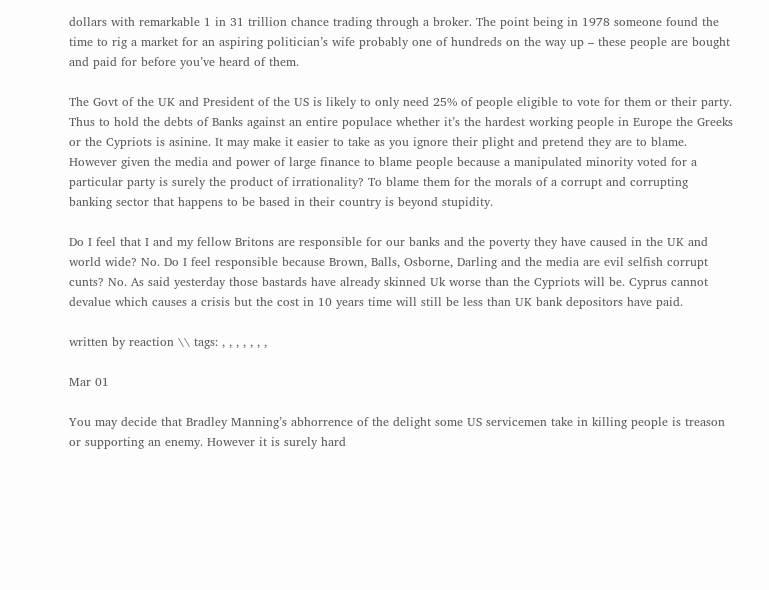dollars with remarkable 1 in 31 trillion chance trading through a broker. The point being in 1978 someone found the time to rig a market for an aspiring politician’s wife probably one of hundreds on the way up – these people are bought and paid for before you’ve heard of them.

The Govt of the UK and President of the US is likely to only need 25% of people eligible to vote for them or their party. Thus to hold the debts of Banks against an entire populace whether it’s the hardest working people in Europe the Greeks or the Cypriots is asinine. It may make it easier to take as you ignore their plight and pretend they are to blame.  However given the media and power of large finance to blame people because a manipulated minority voted for a particular party is surely the product of irrationality? To blame them for the morals of a corrupt and corrupting banking sector that happens to be based in their country is beyond stupidity.

Do I feel that I and my fellow Britons are responsible for our banks and the poverty they have caused in the UK and world wide? No. Do I feel responsible because Brown, Balls, Osborne, Darling and the media are evil selfish corrupt cunts? No. As said yesterday those bastards have already skinned Uk worse than the Cypriots will be. Cyprus cannot devalue which causes a crisis but the cost in 10 years time will still be less than UK bank depositors have paid.

written by reaction \\ tags: , , , , , , ,

Mar 01

You may decide that Bradley Manning’s abhorrence of the delight some US servicemen take in killing people is treason or supporting an enemy. However it is surely hard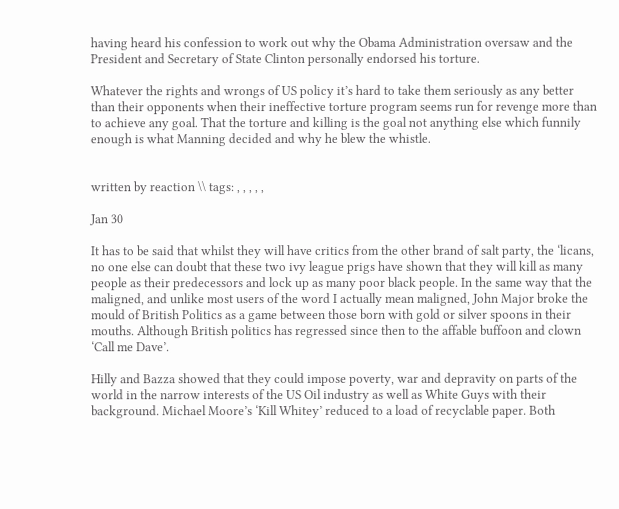having heard his confession to work out why the Obama Administration oversaw and the President and Secretary of State Clinton personally endorsed his torture.

Whatever the rights and wrongs of US policy it’s hard to take them seriously as any better than their opponents when their ineffective torture program seems run for revenge more than to achieve any goal. That the torture and killing is the goal not anything else which funnily enough is what Manning decided and why he blew the whistle.


written by reaction \\ tags: , , , , ,

Jan 30

It has to be said that whilst they will have critics from the other brand of salt party, the ‘licans, no one else can doubt that these two ivy league prigs have shown that they will kill as many people as their predecessors and lock up as many poor black people. In the same way that the maligned, and unlike most users of the word I actually mean maligned, John Major broke the mould of British Politics as a game between those born with gold or silver spoons in their mouths. Although British politics has regressed since then to the affable buffoon and clown ‘Call me Dave’.

Hilly and Bazza showed that they could impose poverty, war and depravity on parts of the world in the narrow interests of the US Oil industry as well as White Guys with their background. Michael Moore’s ‘Kill Whitey’ reduced to a load of recyclable paper. Both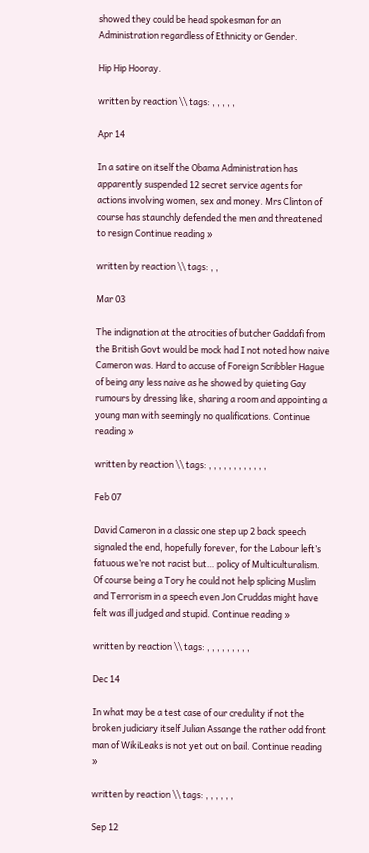showed they could be head spokesman for an Administration regardless of Ethnicity or Gender.

Hip Hip Hooray.

written by reaction \\ tags: , , , , ,

Apr 14

In a satire on itself the Obama Administration has apparently suspended 12 secret service agents for actions involving women, sex and money. Mrs Clinton of course has staunchly defended the men and threatened to resign Continue reading »

written by reaction \\ tags: , ,

Mar 03

The indignation at the atrocities of butcher Gaddafi from the British Govt would be mock had I not noted how naive Cameron was. Hard to accuse of Foreign Scribbler Hague of being any less naive as he showed by quieting Gay rumours by dressing like, sharing a room and appointing a young man with seemingly no qualifications. Continue reading »

written by reaction \\ tags: , , , , , , , , , , , ,

Feb 07

David Cameron in a classic one step up 2 back speech signaled the end, hopefully forever, for the Labour left’s fatuous we’re not racist but… policy of Multiculturalism. Of course being a Tory he could not help splicing Muslim and Terrorism in a speech even Jon Cruddas might have felt was ill judged and stupid. Continue reading »

written by reaction \\ tags: , , , , , , , , ,

Dec 14

In what may be a test case of our credulity if not the broken judiciary itself Julian Assange the rather odd front man of WikiLeaks is not yet out on bail. Continue reading »

written by reaction \\ tags: , , , , , ,

Sep 12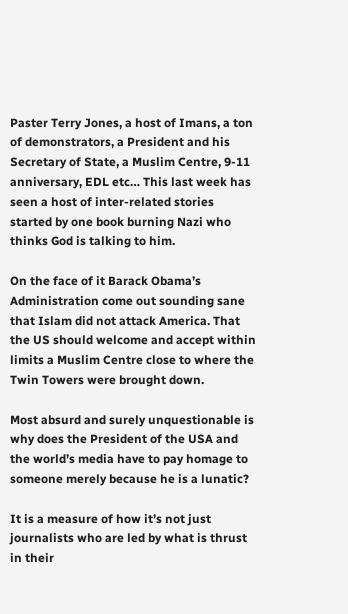Paster Terry Jones, a host of Imans, a ton of demonstrators, a President and his Secretary of State, a Muslim Centre, 9-11 anniversary, EDL etc… This last week has seen a host of inter-related stories started by one book burning Nazi who thinks God is talking to him.

On the face of it Barack Obama’s Administration come out sounding sane that Islam did not attack America. That the US should welcome and accept within limits a Muslim Centre close to where the Twin Towers were brought down.

Most absurd and surely unquestionable is why does the President of the USA and the world’s media have to pay homage to someone merely because he is a lunatic?

It is a measure of how it’s not just journalists who are led by what is thrust in their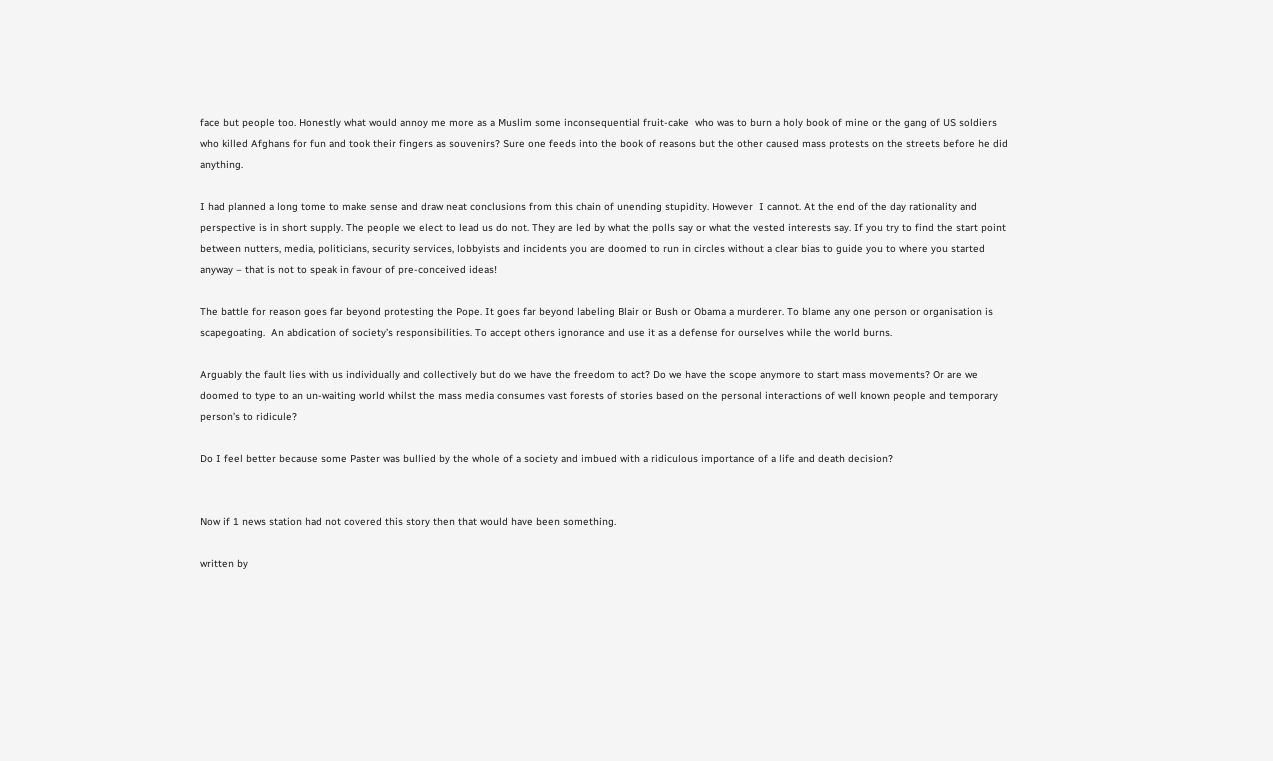face but people too. Honestly what would annoy me more as a Muslim some inconsequential fruit-cake  who was to burn a holy book of mine or the gang of US soldiers who killed Afghans for fun and took their fingers as souvenirs? Sure one feeds into the book of reasons but the other caused mass protests on the streets before he did anything.

I had planned a long tome to make sense and draw neat conclusions from this chain of unending stupidity. However  I cannot. At the end of the day rationality and perspective is in short supply. The people we elect to lead us do not. They are led by what the polls say or what the vested interests say. If you try to find the start point between nutters, media, politicians, security services, lobbyists and incidents you are doomed to run in circles without a clear bias to guide you to where you started anyway – that is not to speak in favour of pre-conceived ideas!

The battle for reason goes far beyond protesting the Pope. It goes far beyond labeling Blair or Bush or Obama a murderer. To blame any one person or organisation is scapegoating.  An abdication of society’s responsibilities. To accept others ignorance and use it as a defense for ourselves while the world burns.

Arguably the fault lies with us individually and collectively but do we have the freedom to act? Do we have the scope anymore to start mass movements? Or are we doomed to type to an un-waiting world whilst the mass media consumes vast forests of stories based on the personal interactions of well known people and temporary person’s to ridicule?

Do I feel better because some Paster was bullied by the whole of a society and imbued with a ridiculous importance of a life and death decision?


Now if 1 news station had not covered this story then that would have been something.

written by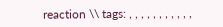reaction \\ tags: , , , , , , , , , , ,